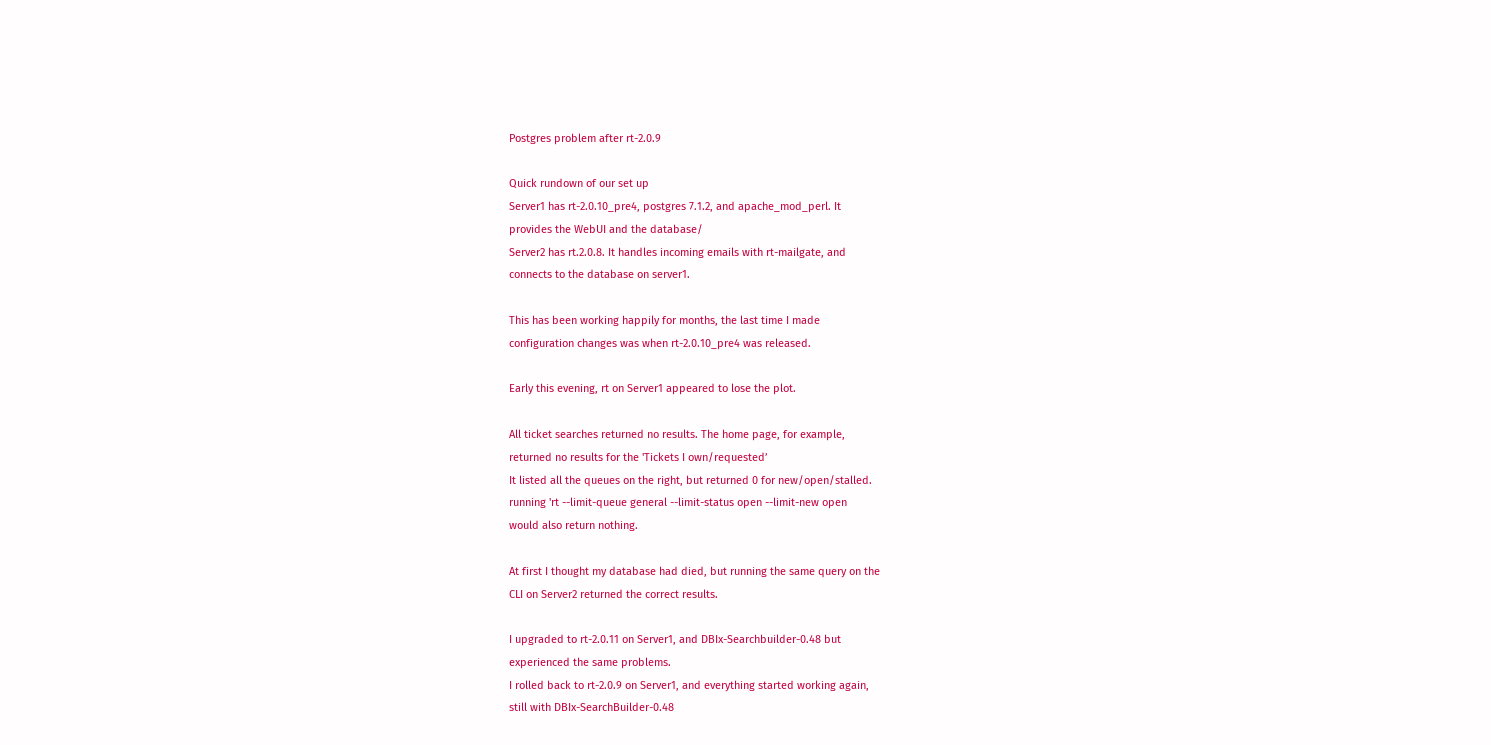Postgres problem after rt-2.0.9

Quick rundown of our set up
Server1 has rt-2.0.10_pre4, postgres 7.1.2, and apache_mod_perl. It
provides the WebUI and the database/
Server2 has rt.2.0.8. It handles incoming emails with rt-mailgate, and
connects to the database on server1.

This has been working happily for months, the last time I made
configuration changes was when rt-2.0.10_pre4 was released.

Early this evening, rt on Server1 appeared to lose the plot.

All ticket searches returned no results. The home page, for example,
returned no results for the 'Tickets I own/requested’
It listed all the queues on the right, but returned 0 for new/open/stalled.
running 'rt --limit-queue general --limit-status open --limit-new open
would also return nothing.

At first I thought my database had died, but running the same query on the
CLI on Server2 returned the correct results.

I upgraded to rt-2.0.11 on Server1, and DBIx-Searchbuilder-0.48 but
experienced the same problems.
I rolled back to rt-2.0.9 on Server1, and everything started working again,
still with DBIx-SearchBuilder-0.48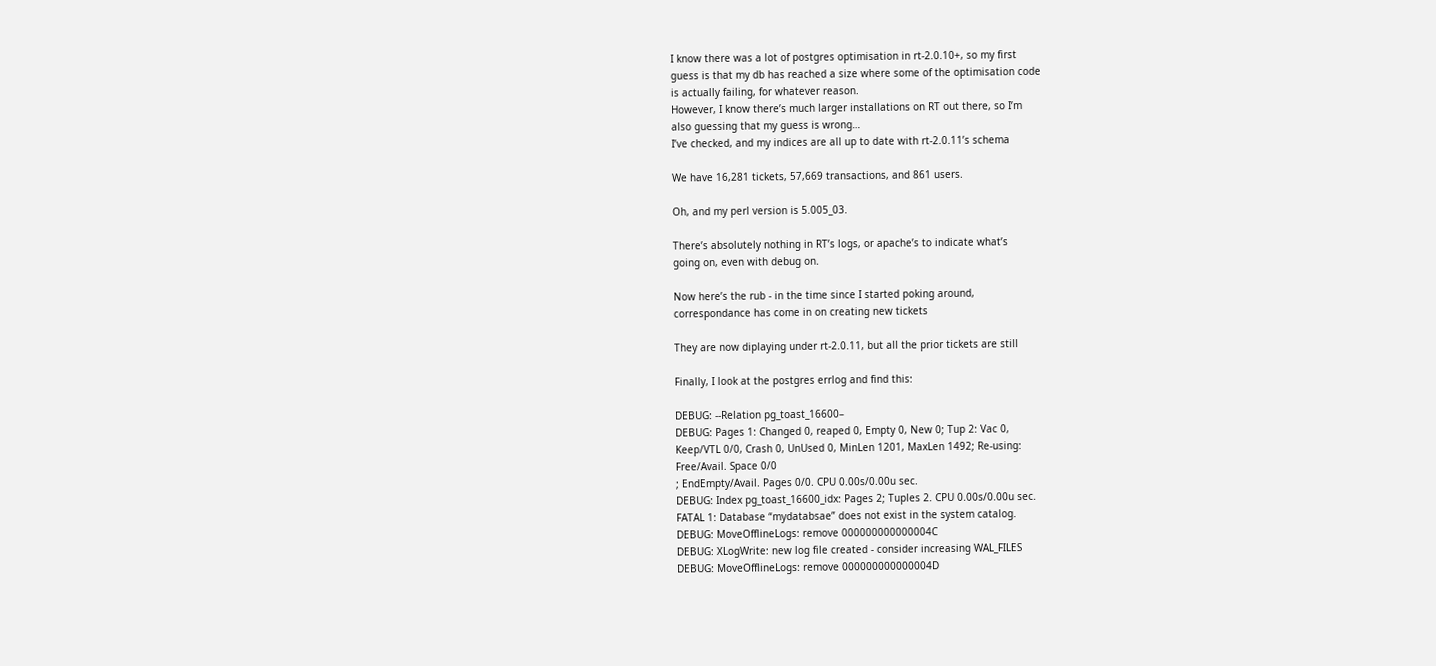I know there was a lot of postgres optimisation in rt-2.0.10+, so my first
guess is that my db has reached a size where some of the optimisation code
is actually failing, for whatever reason.
However, I know there’s much larger installations on RT out there, so I’m
also guessing that my guess is wrong…
I’ve checked, and my indices are all up to date with rt-2.0.11’s schema

We have 16,281 tickets, 57,669 transactions, and 861 users.

Oh, and my perl version is 5.005_03.

There’s absolutely nothing in RT’s logs, or apache’s to indicate what’s
going on, even with debug on.

Now here’s the rub - in the time since I started poking around,
correspondance has come in on creating new tickets

They are now diplaying under rt-2.0.11, but all the prior tickets are still

Finally, I look at the postgres errlog and find this:

DEBUG: --Relation pg_toast_16600–
DEBUG: Pages 1: Changed 0, reaped 0, Empty 0, New 0; Tup 2: Vac 0,
Keep/VTL 0/0, Crash 0, UnUsed 0, MinLen 1201, MaxLen 1492; Re-using:
Free/Avail. Space 0/0
; EndEmpty/Avail. Pages 0/0. CPU 0.00s/0.00u sec.
DEBUG: Index pg_toast_16600_idx: Pages 2; Tuples 2. CPU 0.00s/0.00u sec.
FATAL 1: Database “mydatabsae” does not exist in the system catalog.
DEBUG: MoveOfflineLogs: remove 000000000000004C
DEBUG: XLogWrite: new log file created - consider increasing WAL_FILES
DEBUG: MoveOfflineLogs: remove 000000000000004D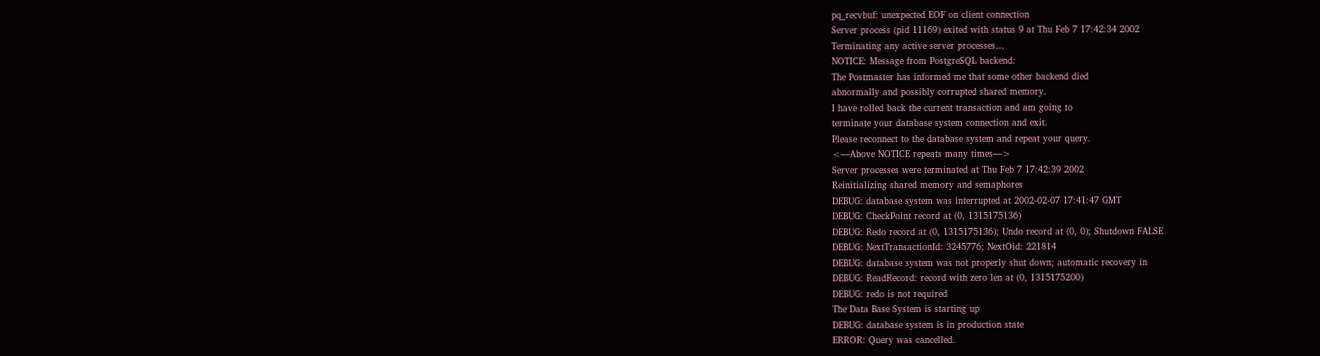pq_recvbuf: unexpected EOF on client connection
Server process (pid 11169) exited with status 9 at Thu Feb 7 17:42:34 2002
Terminating any active server processes…
NOTICE: Message from PostgreSQL backend:
The Postmaster has informed me that some other backend died
abnormally and possibly corrupted shared memory.
I have rolled back the current transaction and am going to
terminate your database system connection and exit.
Please reconnect to the database system and repeat your query.
<—Above NOTICE repeats many times—>
Server processes were terminated at Thu Feb 7 17:42:39 2002
Reinitializing shared memory and semaphores
DEBUG: database system was interrupted at 2002-02-07 17:41:47 GMT
DEBUG: CheckPoint record at (0, 1315175136)
DEBUG: Redo record at (0, 1315175136); Undo record at (0, 0); Shutdown FALSE
DEBUG: NextTransactionId: 3245776; NextOid: 221814
DEBUG: database system was not properly shut down; automatic recovery in
DEBUG: ReadRecord: record with zero len at (0, 1315175200)
DEBUG: redo is not required
The Data Base System is starting up
DEBUG: database system is in production state
ERROR: Query was cancelled.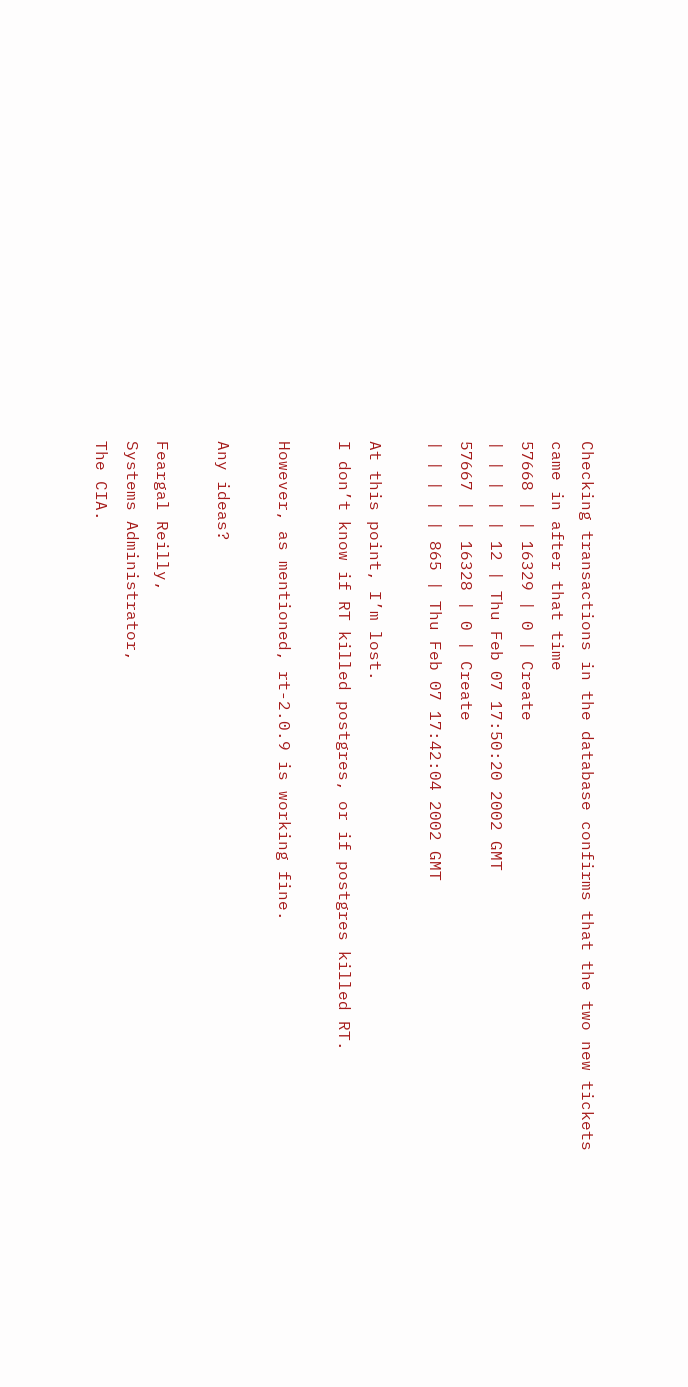Checking transactions in the database confirms that the two new tickets
came in after that time
57668 | | 16329 | 0 | Create
| | | | | 12 | Thu Feb 07 17:50:20 2002 GMT
57667 | | 16328 | 0 | Create
| | | | | 865 | Thu Feb 07 17:42:04 2002 GMT

At this point, I’m lost.
I don’t know if RT killed postgres, or if postgres killed RT.

However, as mentioned, rt-2.0.9 is working fine.

Any ideas?

Feargal Reilly,
Systems Administrator,
The CIA.